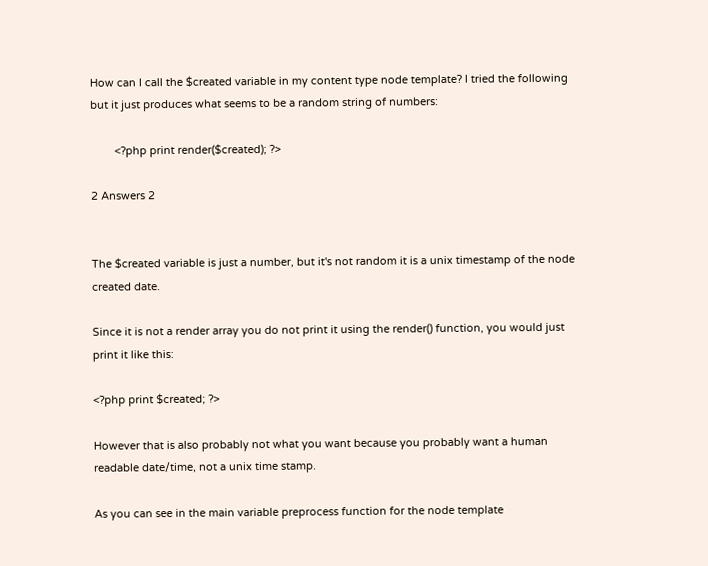How can I call the $created variable in my content type node template? I tried the following but it just produces what seems to be a random string of numbers:

        <?php print render($created); ?>

2 Answers 2


The $created variable is just a number, but it's not random it is a unix timestamp of the node created date.

Since it is not a render array you do not print it using the render() function, you would just print it like this:

<?php print $created; ?>

However that is also probably not what you want because you probably want a human readable date/time, not a unix time stamp.

As you can see in the main variable preprocess function for the node template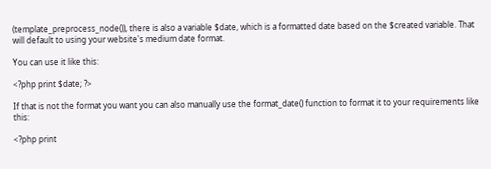(template_preprocess_node()), there is also a variable $date, which is a formatted date based on the $created variable. That will default to using your website's medium date format.

You can use it like this:

<?php print $date; ?>

If that is not the format you want you can also manually use the format_date() function to format it to your requirements like this:

<?php print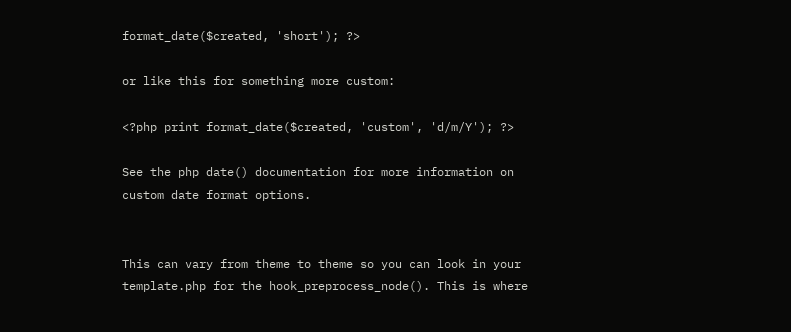format_date($created, 'short'); ?>

or like this for something more custom:

<?php print format_date($created, 'custom', 'd/m/Y'); ?>

See the php date() documentation for more information on custom date format options.


This can vary from theme to theme so you can look in your template.php for the hook_preprocess_node(). This is where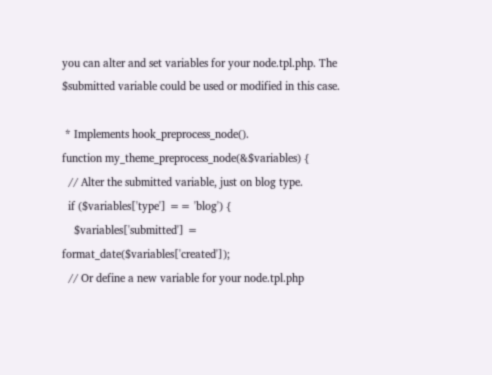you can alter and set variables for your node.tpl.php. The $submitted variable could be used or modified in this case.

 * Implements hook_preprocess_node().
function my_theme_preprocess_node(&$variables) {
  // Alter the submitted variable, just on blog type.
  if ($variables['type'] == 'blog') {
    $variables['submitted'] = format_date($variables['created']);
  // Or define a new variable for your node.tpl.php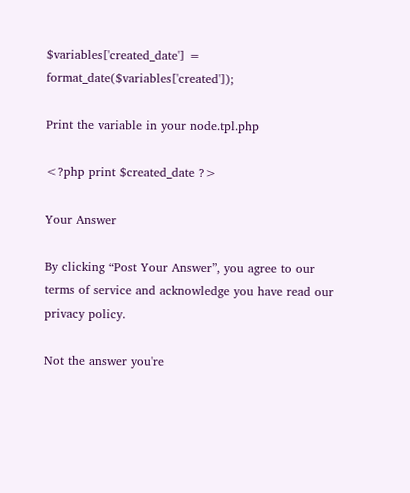$variables['created_date'] = format_date($variables['created']);

Print the variable in your node.tpl.php

<?php print $created_date ?>

Your Answer

By clicking “Post Your Answer”, you agree to our terms of service and acknowledge you have read our privacy policy.

Not the answer you're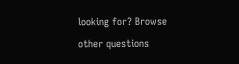looking for? Browse other questions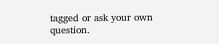tagged or ask your own question.